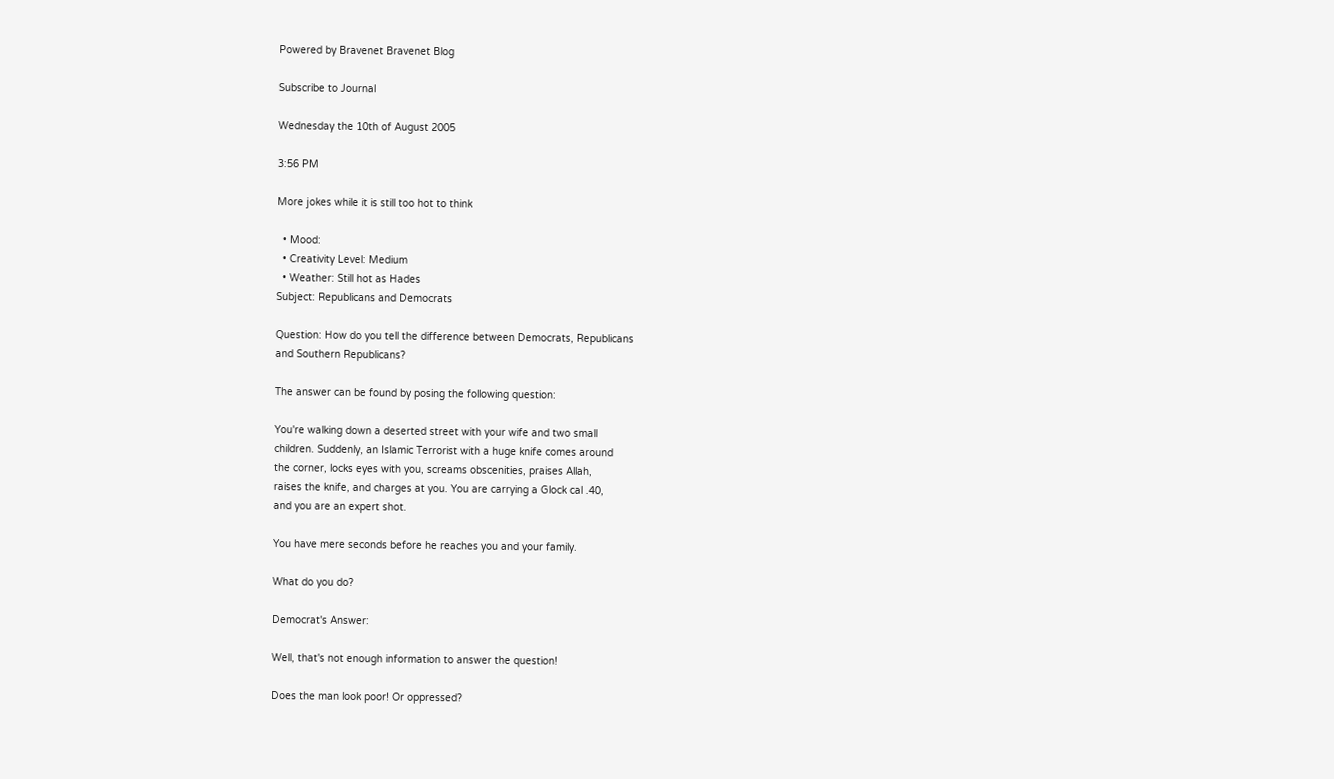Powered by Bravenet Bravenet Blog

Subscribe to Journal

Wednesday the 10th of August 2005

3:56 PM

More jokes while it is still too hot to think

  • Mood:
  • Creativity Level: Medium
  • Weather: Still hot as Hades
Subject: Republicans and Democrats

Question: How do you tell the difference between Democrats, Republicans
and Southern Republicans?

The answer can be found by posing the following question:

You're walking down a deserted street with your wife and two small
children. Suddenly, an Islamic Terrorist with a huge knife comes around
the corner, locks eyes with you, screams obscenities, praises Allah,
raises the knife, and charges at you. You are carrying a Glock cal .40,
and you are an expert shot.

You have mere seconds before he reaches you and your family.

What do you do?

Democrat's Answer:

Well, that's not enough information to answer the question!

Does the man look poor! Or oppressed?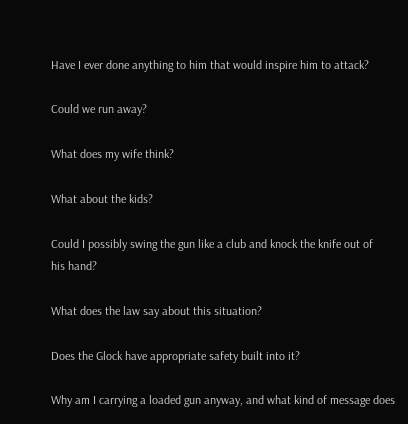Have I ever done anything to him that would inspire him to attack?

Could we run away?

What does my wife think?

What about the kids?

Could I possibly swing the gun like a club and knock the knife out of
his hand?

What does the law say about this situation?

Does the Glock have appropriate safety built into it?

Why am I carrying a loaded gun anyway, and what kind of message does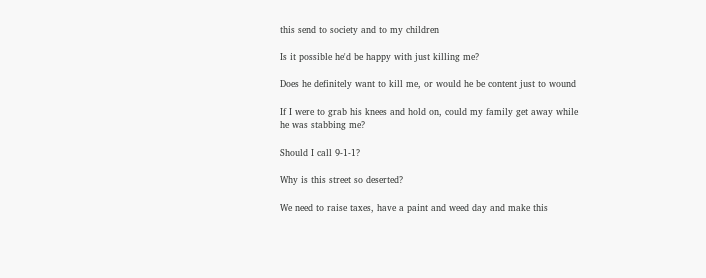this send to society and to my children

Is it possible he'd be happy with just killing me?

Does he definitely want to kill me, or would he be content just to wound

If I were to grab his knees and hold on, could my family get away while
he was stabbing me?

Should I call 9-1-1?

Why is this street so deserted?

We need to raise taxes, have a paint and weed day and make this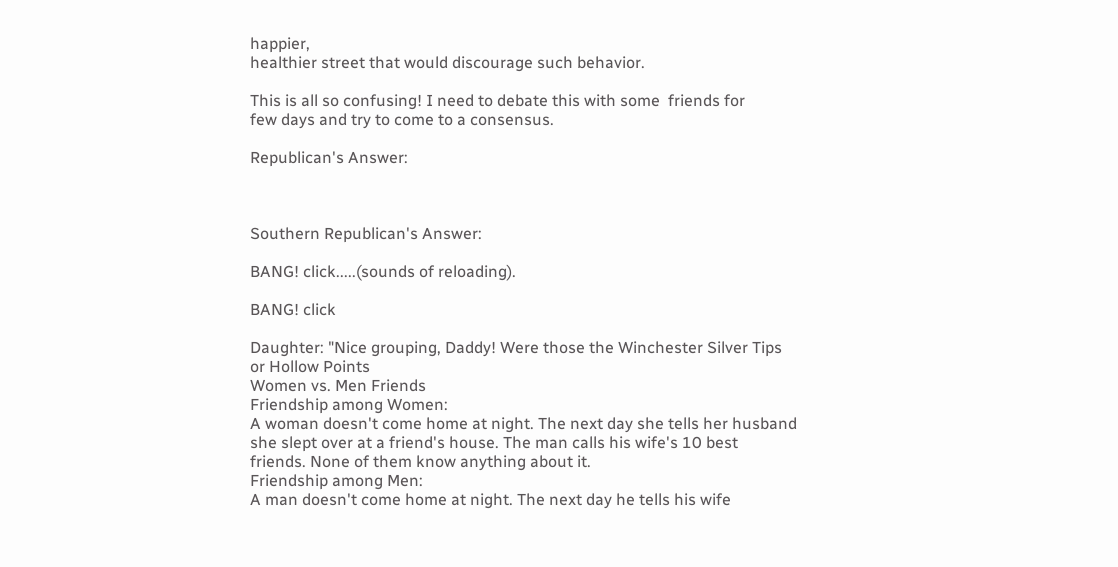happier,
healthier street that would discourage such behavior.

This is all so confusing! I need to debate this with some  friends for
few days and try to come to a consensus.

Republican's Answer:



Southern Republican's Answer:

BANG! click.....(sounds of reloading).

BANG! click

Daughter: "Nice grouping, Daddy! Were those the Winchester Silver Tips
or Hollow Points
Women vs. Men Friends
Friendship among Women:
A woman doesn't come home at night. The next day she tells her husband
she slept over at a friend's house. The man calls his wife's 10 best
friends. None of them know anything about it.
Friendship among Men:
A man doesn't come home at night. The next day he tells his wife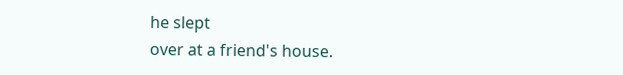he slept
over at a friend's house.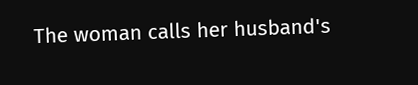The woman calls her husband's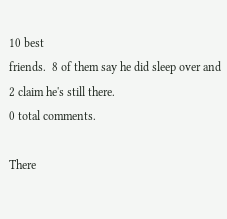10 best
friends.  8 of them say he did sleep over and 2 claim he's still there.
0 total comments.

There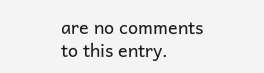are no comments to this entry.